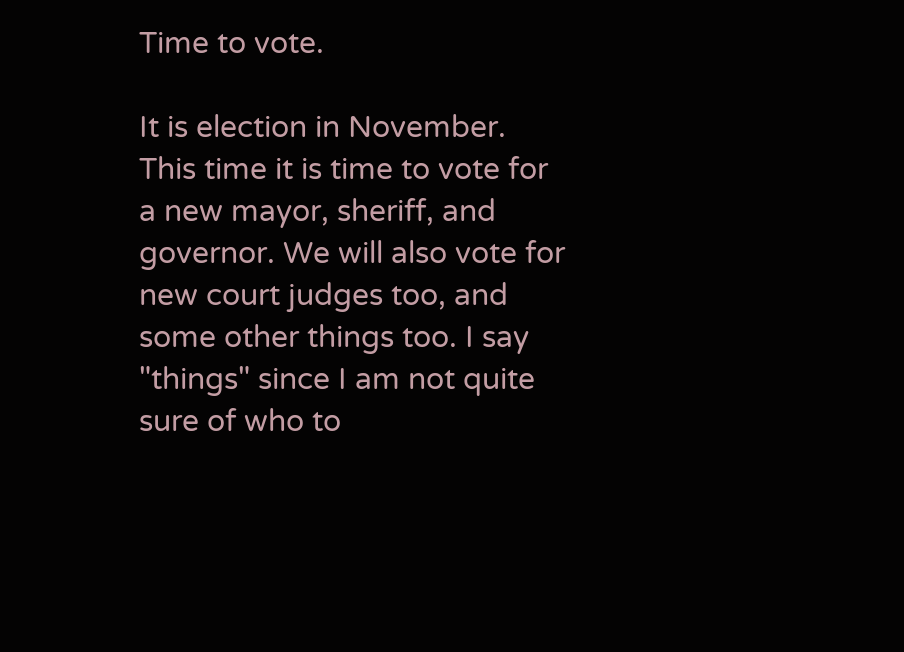Time to vote.

It is election in November. This time it is time to vote for a new mayor, sheriff, and governor. We will also vote for new court judges too, and some other things too. I say "things" since I am not quite sure of who to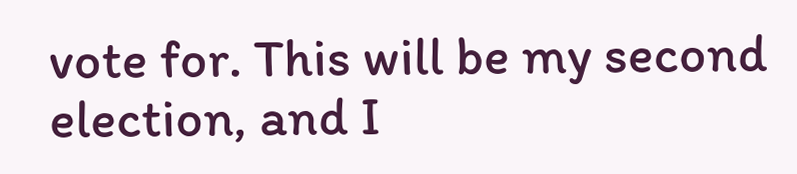vote for. This will be my second election, and I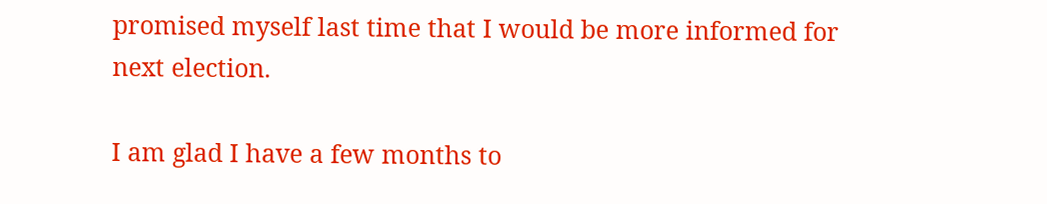promised myself last time that I would be more informed for next election.

I am glad I have a few months to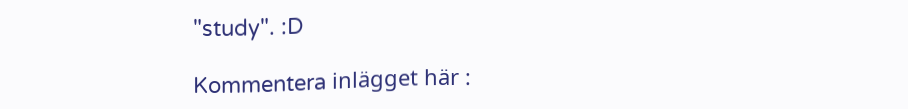"study". :D

Kommentera inlägget här :